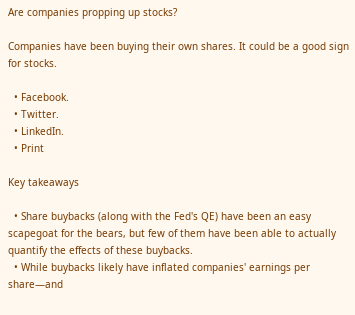Are companies propping up stocks?

Companies have been buying their own shares. It could be a good sign for stocks.

  • Facebook.
  • Twitter.
  • LinkedIn.
  • Print

Key takeaways

  • Share buybacks (along with the Fed's QE) have been an easy scapegoat for the bears, but few of them have been able to actually quantify the effects of these buybacks.
  • While buybacks likely have inflated companies' earnings per share—and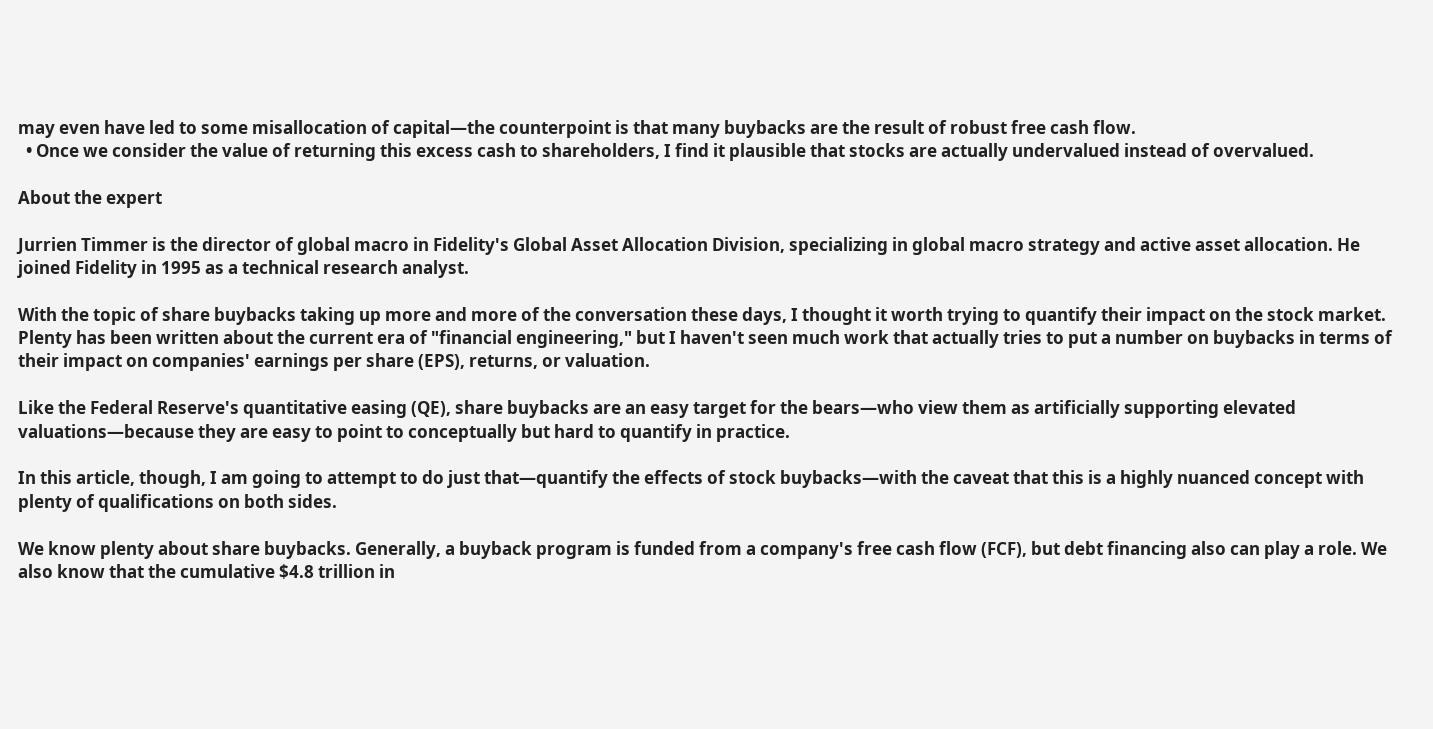may even have led to some misallocation of capital—the counterpoint is that many buybacks are the result of robust free cash flow.
  • Once we consider the value of returning this excess cash to shareholders, I find it plausible that stocks are actually undervalued instead of overvalued.

About the expert

Jurrien Timmer is the director of global macro in Fidelity's Global Asset Allocation Division, specializing in global macro strategy and active asset allocation. He joined Fidelity in 1995 as a technical research analyst.

With the topic of share buybacks taking up more and more of the conversation these days, I thought it worth trying to quantify their impact on the stock market. Plenty has been written about the current era of "financial engineering," but I haven't seen much work that actually tries to put a number on buybacks in terms of their impact on companies' earnings per share (EPS), returns, or valuation.

Like the Federal Reserve's quantitative easing (QE), share buybacks are an easy target for the bears—who view them as artificially supporting elevated valuations—because they are easy to point to conceptually but hard to quantify in practice.

In this article, though, I am going to attempt to do just that—quantify the effects of stock buybacks—with the caveat that this is a highly nuanced concept with plenty of qualifications on both sides.

We know plenty about share buybacks. Generally, a buyback program is funded from a company's free cash flow (FCF), but debt financing also can play a role. We also know that the cumulative $4.8 trillion in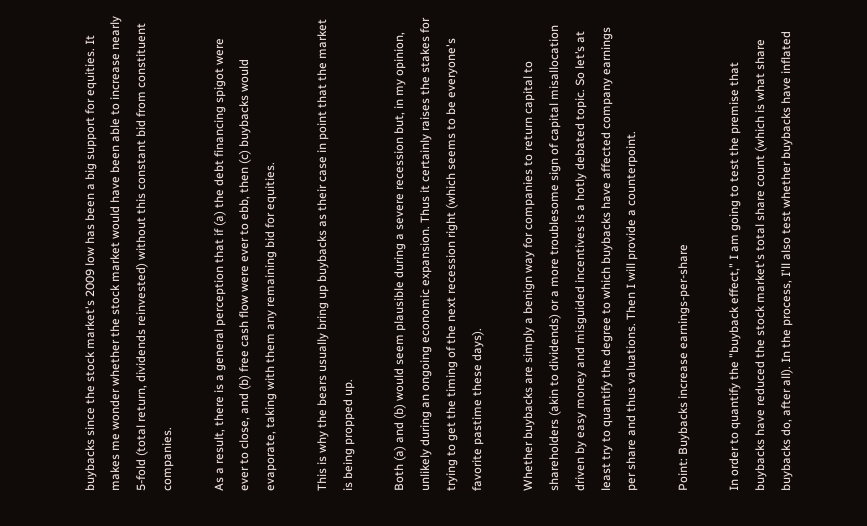buybacks since the stock market's 2009 low has been a big support for equities. It makes me wonder whether the stock market would have been able to increase nearly 5-fold (total return, dividends reinvested) without this constant bid from constituent companies.

As a result, there is a general perception that if (a) the debt financing spigot were ever to close, and (b) free cash flow were ever to ebb, then (c) buybacks would evaporate, taking with them any remaining bid for equities.

This is why the bears usually bring up buybacks as their case in point that the market is being propped up.

Both (a) and (b) would seem plausible during a severe recession but, in my opinion, unlikely during an ongoing economic expansion. Thus it certainly raises the stakes for trying to get the timing of the next recession right (which seems to be everyone's favorite pastime these days).

Whether buybacks are simply a benign way for companies to return capital to shareholders (akin to dividends) or a more troublesome sign of capital misallocation driven by easy money and misguided incentives is a hotly debated topic. So let’s at least try to quantify the degree to which buybacks have affected company earnings per share and thus valuations. Then I will provide a counterpoint.

Point: Buybacks increase earnings-per-share

In order to quantify the "buyback effect," I am going to test the premise that buybacks have reduced the stock market's total share count (which is what share buybacks do, after all). In the process, I'll also test whether buybacks have inflated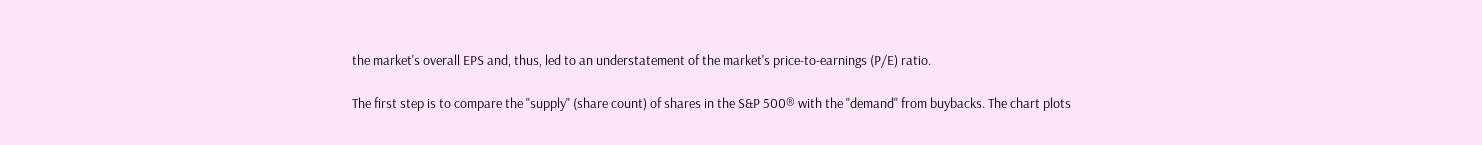the market's overall EPS and, thus, led to an understatement of the market's price-to-earnings (P/E) ratio.

The first step is to compare the "supply" (share count) of shares in the S&P 500® with the "demand" from buybacks. The chart plots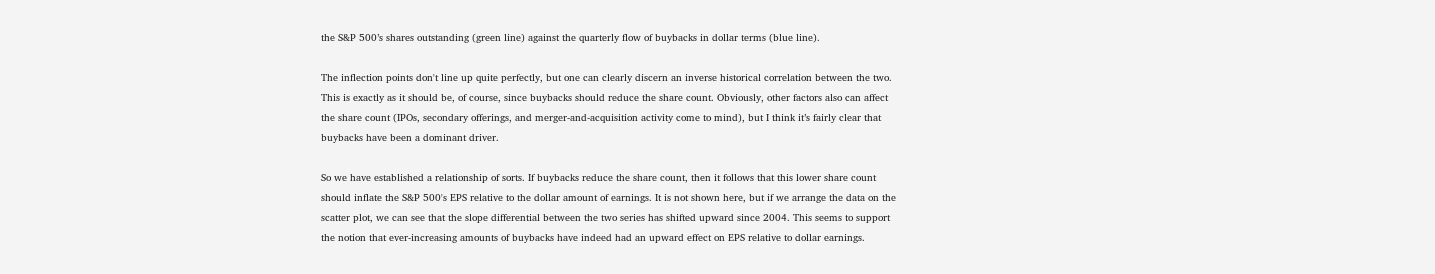the S&P 500’s shares outstanding (green line) against the quarterly flow of buybacks in dollar terms (blue line).

The inflection points don't line up quite perfectly, but one can clearly discern an inverse historical correlation between the two. This is exactly as it should be, of course, since buybacks should reduce the share count. Obviously, other factors also can affect the share count (IPOs, secondary offerings, and merger-and-acquisition activity come to mind), but I think it’s fairly clear that buybacks have been a dominant driver.

So we have established a relationship of sorts. If buybacks reduce the share count, then it follows that this lower share count should inflate the S&P 500's EPS relative to the dollar amount of earnings. It is not shown here, but if we arrange the data on the scatter plot, we can see that the slope differential between the two series has shifted upward since 2004. This seems to support the notion that ever-increasing amounts of buybacks have indeed had an upward effect on EPS relative to dollar earnings.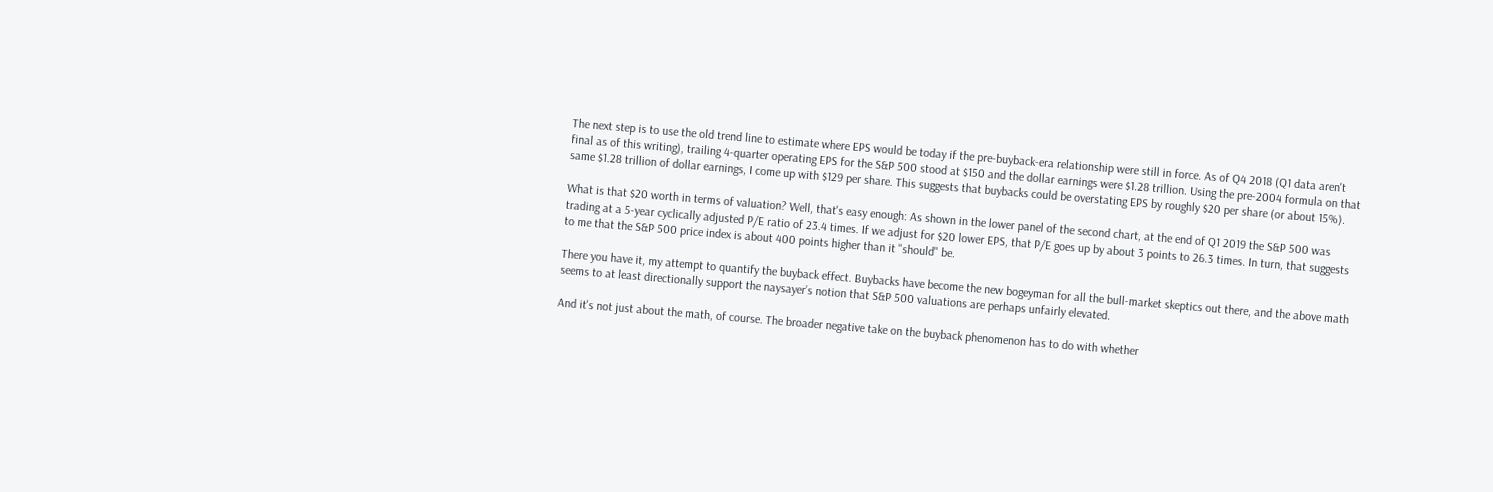The next step is to use the old trend line to estimate where EPS would be today if the pre-buyback-era relationship were still in force. As of Q4 2018 (Q1 data aren't final as of this writing), trailing 4-quarter operating EPS for the S&P 500 stood at $150 and the dollar earnings were $1.28 trillion. Using the pre-2004 formula on that same $1.28 trillion of dollar earnings, I come up with $129 per share. This suggests that buybacks could be overstating EPS by roughly $20 per share (or about 15%).

What is that $20 worth in terms of valuation? Well, that's easy enough: As shown in the lower panel of the second chart, at the end of Q1 2019 the S&P 500 was trading at a 5-year cyclically adjusted P/E ratio of 23.4 times. If we adjust for $20 lower EPS, that P/E goes up by about 3 points to 26.3 times. In turn, that suggests to me that the S&P 500 price index is about 400 points higher than it "should" be.

There you have it, my attempt to quantify the buyback effect. Buybacks have become the new bogeyman for all the bull-market skeptics out there, and the above math seems to at least directionally support the naysayer’s notion that S&P 500 valuations are perhaps unfairly elevated.

And it's not just about the math, of course. The broader negative take on the buyback phenomenon has to do with whether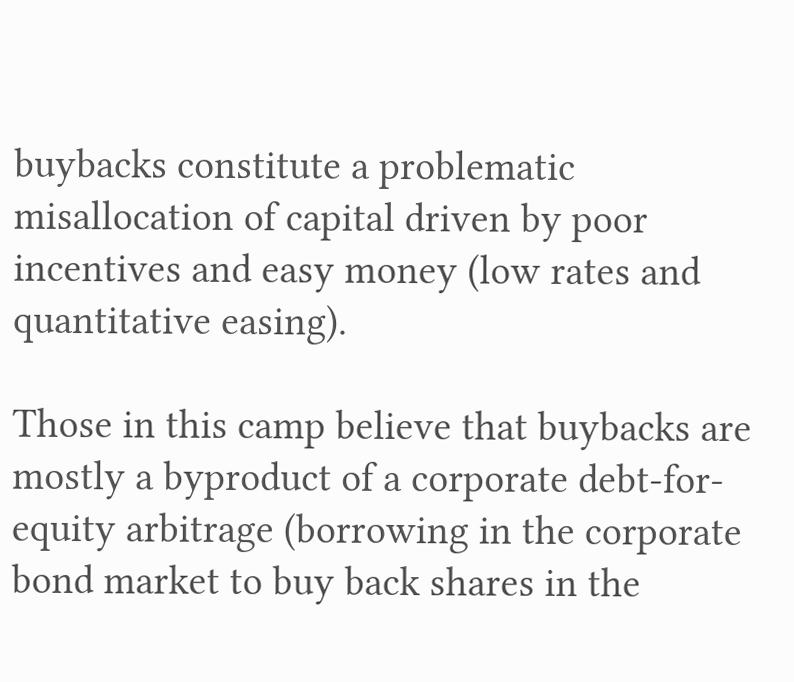buybacks constitute a problematic misallocation of capital driven by poor incentives and easy money (low rates and quantitative easing).

Those in this camp believe that buybacks are mostly a byproduct of a corporate debt-for-equity arbitrage (borrowing in the corporate bond market to buy back shares in the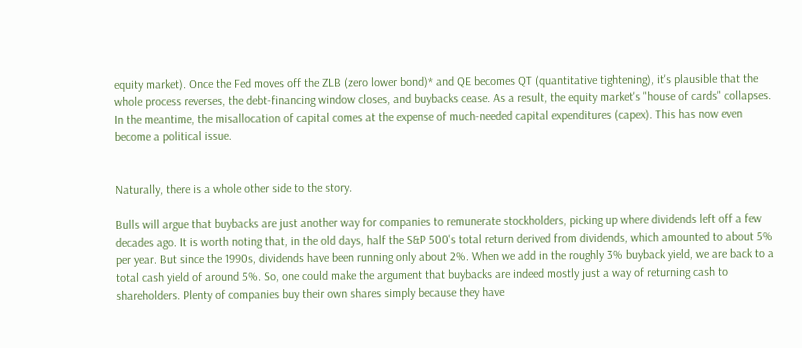equity market). Once the Fed moves off the ZLB (zero lower bond)* and QE becomes QT (quantitative tightening), it's plausible that the whole process reverses, the debt-financing window closes, and buybacks cease. As a result, the equity market's "house of cards" collapses. In the meantime, the misallocation of capital comes at the expense of much-needed capital expenditures (capex). This has now even become a political issue.


Naturally, there is a whole other side to the story.

Bulls will argue that buybacks are just another way for companies to remunerate stockholders, picking up where dividends left off a few decades ago. It is worth noting that, in the old days, half the S&P 500's total return derived from dividends, which amounted to about 5% per year. But since the 1990s, dividends have been running only about 2%. When we add in the roughly 3% buyback yield, we are back to a total cash yield of around 5%. So, one could make the argument that buybacks are indeed mostly just a way of returning cash to shareholders. Plenty of companies buy their own shares simply because they have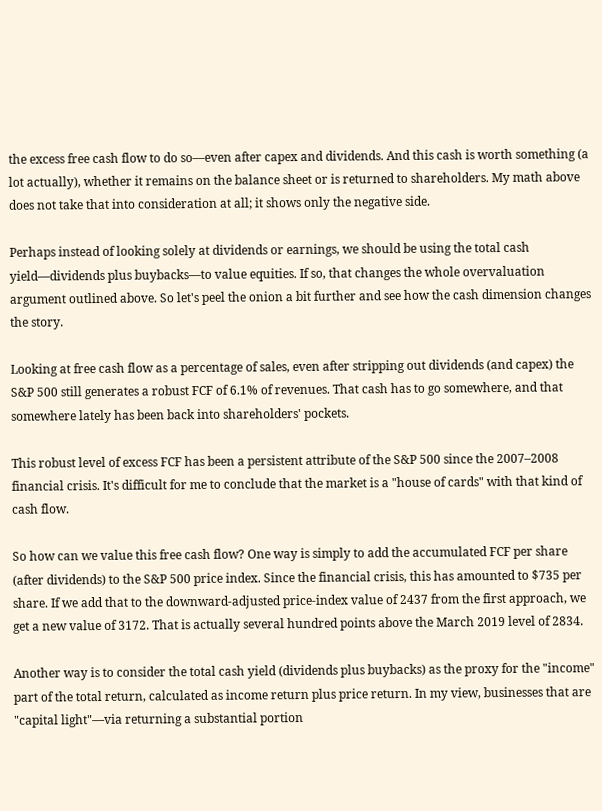the excess free cash flow to do so—even after capex and dividends. And this cash is worth something (a lot actually), whether it remains on the balance sheet or is returned to shareholders. My math above does not take that into consideration at all; it shows only the negative side.

Perhaps instead of looking solely at dividends or earnings, we should be using the total cash yield—dividends plus buybacks—to value equities. If so, that changes the whole overvaluation argument outlined above. So let's peel the onion a bit further and see how the cash dimension changes the story.

Looking at free cash flow as a percentage of sales, even after stripping out dividends (and capex) the S&P 500 still generates a robust FCF of 6.1% of revenues. That cash has to go somewhere, and that somewhere lately has been back into shareholders' pockets.

This robust level of excess FCF has been a persistent attribute of the S&P 500 since the 2007–2008 financial crisis. It's difficult for me to conclude that the market is a "house of cards" with that kind of cash flow.

So how can we value this free cash flow? One way is simply to add the accumulated FCF per share (after dividends) to the S&P 500 price index. Since the financial crisis, this has amounted to $735 per share. If we add that to the downward-adjusted price-index value of 2437 from the first approach, we get a new value of 3172. That is actually several hundred points above the March 2019 level of 2834.

Another way is to consider the total cash yield (dividends plus buybacks) as the proxy for the "income" part of the total return, calculated as income return plus price return. In my view, businesses that are "capital light"—via returning a substantial portion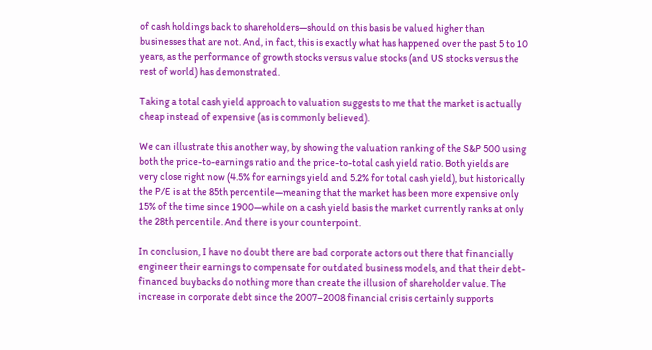of cash holdings back to shareholders—should on this basis be valued higher than businesses that are not. And, in fact, this is exactly what has happened over the past 5 to 10 years, as the performance of growth stocks versus value stocks (and US stocks versus the rest of world) has demonstrated.

Taking a total cash yield approach to valuation suggests to me that the market is actually cheap instead of expensive (as is commonly believed).

We can illustrate this another way, by showing the valuation ranking of the S&P 500 using both the price-to-earnings ratio and the price-to-total cash yield ratio. Both yields are very close right now (4.5% for earnings yield and 5.2% for total cash yield), but historically the P/E is at the 85th percentile—meaning that the market has been more expensive only 15% of the time since 1900—while on a cash yield basis the market currently ranks at only the 28th percentile. And there is your counterpoint.

In conclusion, I have no doubt there are bad corporate actors out there that financially engineer their earnings to compensate for outdated business models, and that their debt-financed buybacks do nothing more than create the illusion of shareholder value. The increase in corporate debt since the 2007–2008 financial crisis certainly supports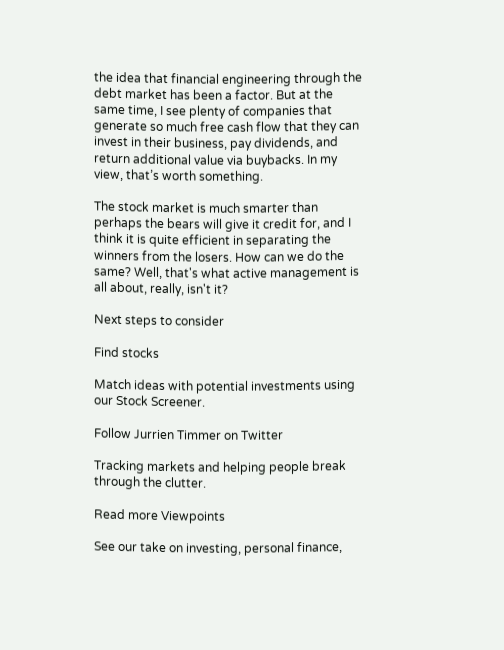the idea that financial engineering through the debt market has been a factor. But at the same time, I see plenty of companies that generate so much free cash flow that they can invest in their business, pay dividends, and return additional value via buybacks. In my view, that’s worth something.

The stock market is much smarter than perhaps the bears will give it credit for, and I think it is quite efficient in separating the winners from the losers. How can we do the same? Well, that's what active management is all about, really, isn't it?

Next steps to consider

Find stocks

Match ideas with potential investments using our Stock Screener.

Follow Jurrien Timmer on Twitter

Tracking markets and helping people break through the clutter.

Read more Viewpoints

See our take on investing, personal finance,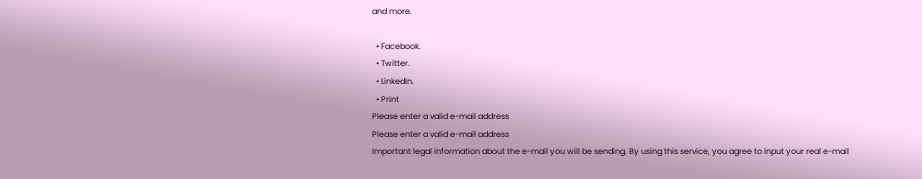and more.

  • Facebook.
  • Twitter.
  • LinkedIn.
  • Print
Please enter a valid e-mail address
Please enter a valid e-mail address
Important legal information about the e-mail you will be sending. By using this service, you agree to input your real e-mail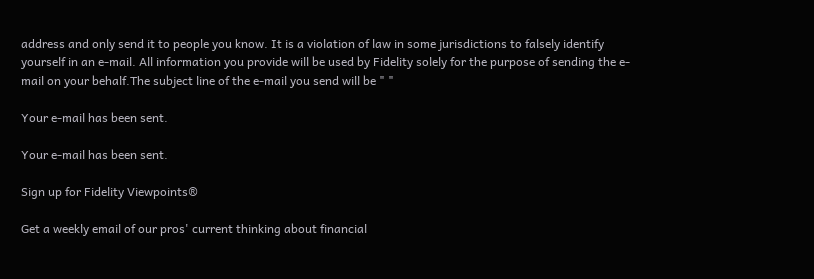address and only send it to people you know. It is a violation of law in some jurisdictions to falsely identify yourself in an e-mail. All information you provide will be used by Fidelity solely for the purpose of sending the e-mail on your behalf.The subject line of the e-mail you send will be " "

Your e-mail has been sent.

Your e-mail has been sent.

Sign up for Fidelity Viewpoints®

Get a weekly email of our pros' current thinking about financial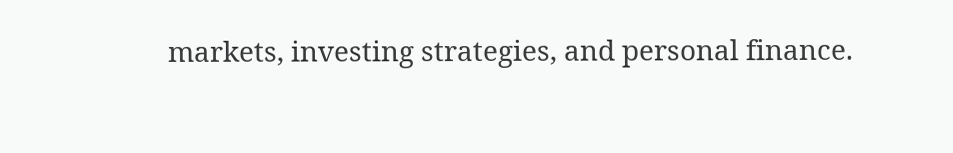markets, investing strategies, and personal finance.